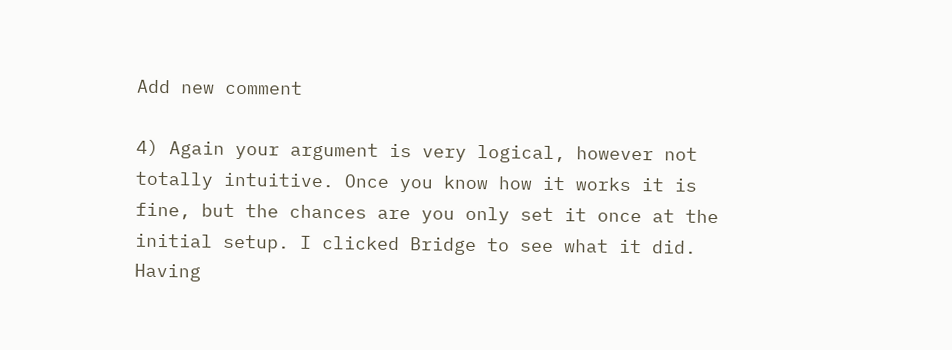Add new comment

4) Again your argument is very logical, however not totally intuitive. Once you know how it works it is fine, but the chances are you only set it once at the initial setup. I clicked Bridge to see what it did. Having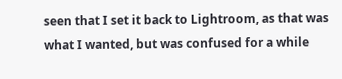seen that I set it back to Lightroom, as that was what I wanted, but was confused for a while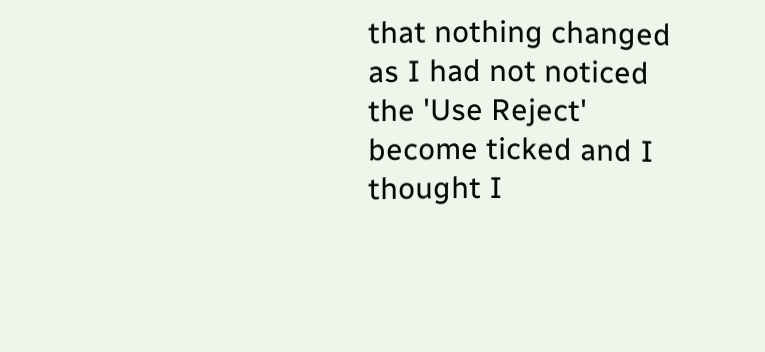that nothing changed as I had not noticed the 'Use Reject' become ticked and I thought I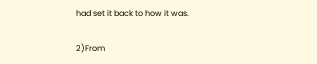had set it back to how it was.

2)From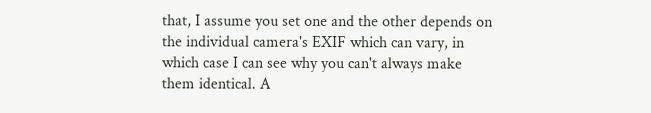that, I assume you set one and the other depends on the individual camera's EXIF which can vary, in which case I can see why you can't always make them identical. A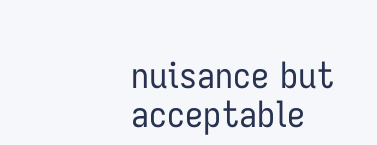nuisance but acceptable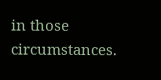in those circumstances.